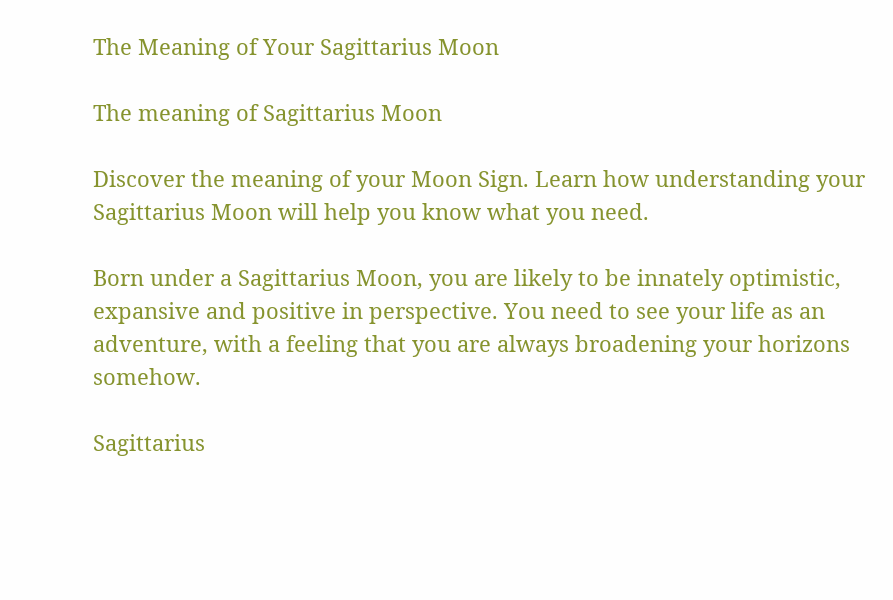The Meaning of Your Sagittarius Moon

The meaning of Sagittarius Moon

Discover the meaning of your Moon Sign. Learn how understanding your Sagittarius Moon will help you know what you need.

Born under a Sagittarius Moon, you are likely to be innately optimistic, expansive and positive in perspective. You need to see your life as an adventure, with a feeling that you are always broadening your horizons somehow.

Sagittarius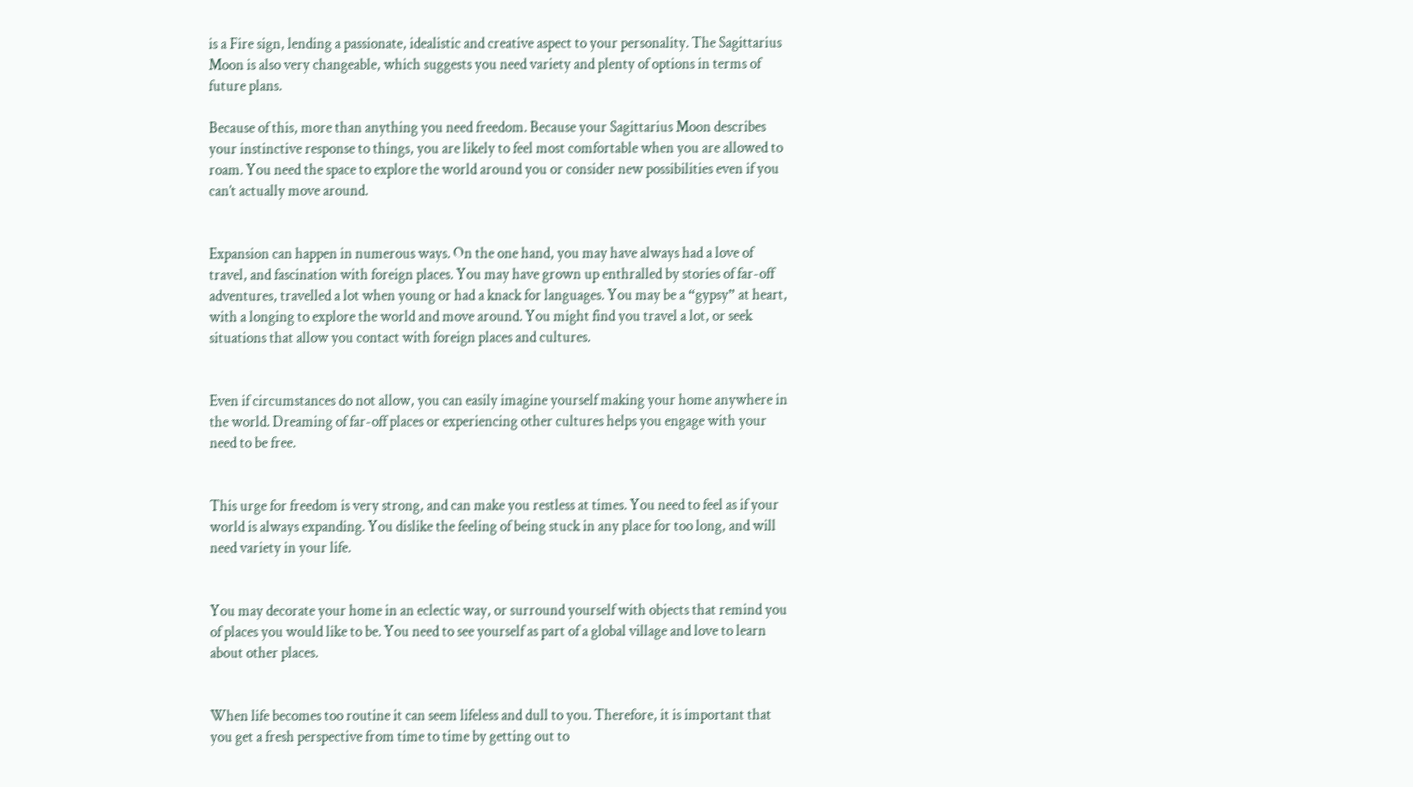is a Fire sign, lending a passionate, idealistic and creative aspect to your personality. The Sagittarius Moon is also very changeable, which suggests you need variety and plenty of options in terms of future plans.

Because of this, more than anything you need freedom. Because your Sagittarius Moon describes your instinctive response to things, you are likely to feel most comfortable when you are allowed to roam. You need the space to explore the world around you or consider new possibilities even if you can’t actually move around.


Expansion can happen in numerous ways. On the one hand, you may have always had a love of travel, and fascination with foreign places. You may have grown up enthralled by stories of far-off adventures, travelled a lot when young or had a knack for languages. You may be a “gypsy” at heart, with a longing to explore the world and move around. You might find you travel a lot, or seek situations that allow you contact with foreign places and cultures.


Even if circumstances do not allow, you can easily imagine yourself making your home anywhere in the world. Dreaming of far-off places or experiencing other cultures helps you engage with your need to be free.


This urge for freedom is very strong, and can make you restless at times. You need to feel as if your world is always expanding. You dislike the feeling of being stuck in any place for too long, and will need variety in your life.


You may decorate your home in an eclectic way, or surround yourself with objects that remind you of places you would like to be. You need to see yourself as part of a global village and love to learn about other places.


When life becomes too routine it can seem lifeless and dull to you. Therefore, it is important that you get a fresh perspective from time to time by getting out to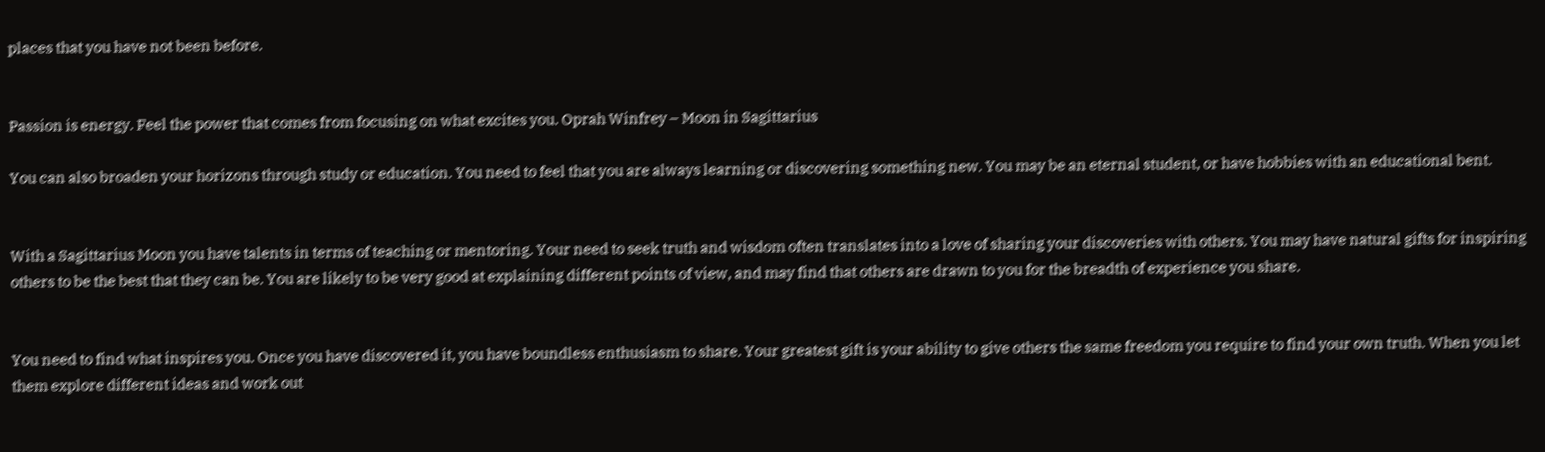places that you have not been before.


Passion is energy. Feel the power that comes from focusing on what excites you. Oprah Winfrey – Moon in Sagittarius

You can also broaden your horizons through study or education. You need to feel that you are always learning or discovering something new. You may be an eternal student, or have hobbies with an educational bent.


With a Sagittarius Moon you have talents in terms of teaching or mentoring. Your need to seek truth and wisdom often translates into a love of sharing your discoveries with others. You may have natural gifts for inspiring others to be the best that they can be. You are likely to be very good at explaining different points of view, and may find that others are drawn to you for the breadth of experience you share.


You need to find what inspires you. Once you have discovered it, you have boundless enthusiasm to share. Your greatest gift is your ability to give others the same freedom you require to find your own truth. When you let them explore different ideas and work out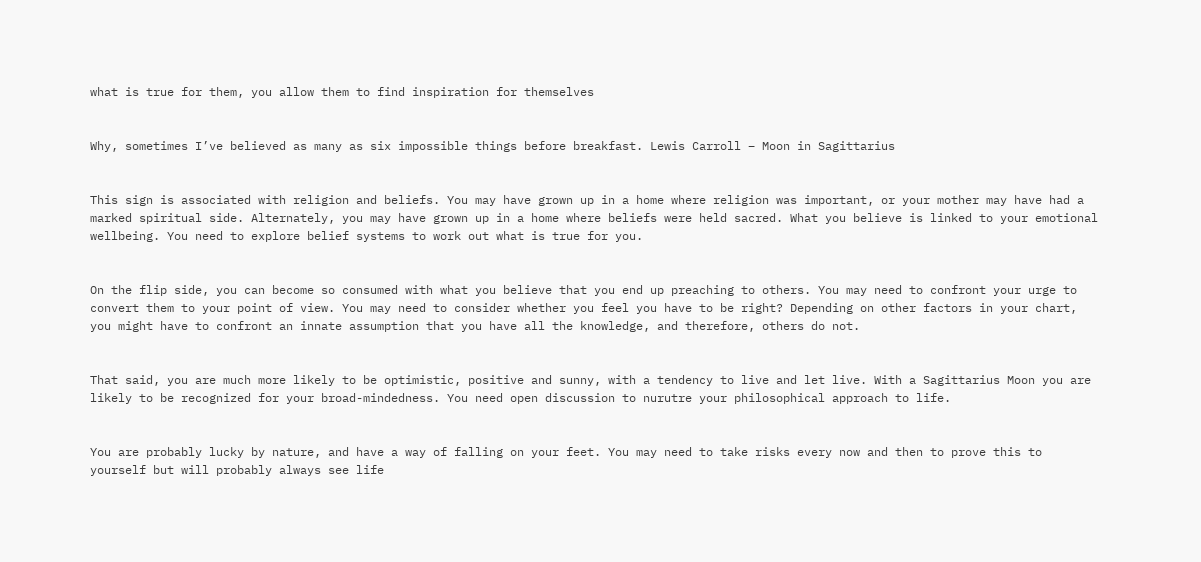what is true for them, you allow them to find inspiration for themselves


Why, sometimes I’ve believed as many as six impossible things before breakfast. Lewis Carroll – Moon in Sagittarius


This sign is associated with religion and beliefs. You may have grown up in a home where religion was important, or your mother may have had a marked spiritual side. Alternately, you may have grown up in a home where beliefs were held sacred. What you believe is linked to your emotional wellbeing. You need to explore belief systems to work out what is true for you.


On the flip side, you can become so consumed with what you believe that you end up preaching to others. You may need to confront your urge to convert them to your point of view. You may need to consider whether you feel you have to be right? Depending on other factors in your chart, you might have to confront an innate assumption that you have all the knowledge, and therefore, others do not.


That said, you are much more likely to be optimistic, positive and sunny, with a tendency to live and let live. With a Sagittarius Moon you are likely to be recognized for your broad-mindedness. You need open discussion to nurutre your philosophical approach to life.


You are probably lucky by nature, and have a way of falling on your feet. You may need to take risks every now and then to prove this to yourself but will probably always see life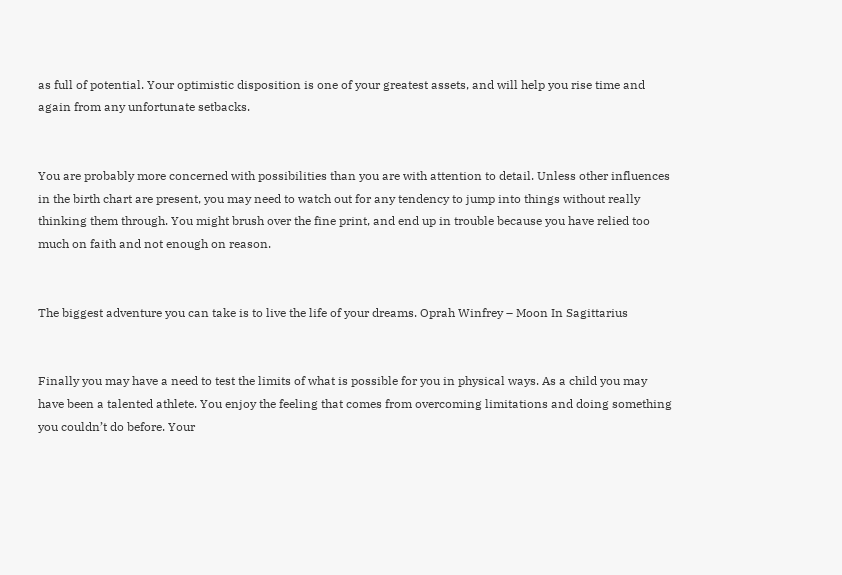as full of potential. Your optimistic disposition is one of your greatest assets, and will help you rise time and again from any unfortunate setbacks.


You are probably more concerned with possibilities than you are with attention to detail. Unless other influences in the birth chart are present, you may need to watch out for any tendency to jump into things without really thinking them through. You might brush over the fine print, and end up in trouble because you have relied too much on faith and not enough on reason.


The biggest adventure you can take is to live the life of your dreams. Oprah Winfrey – Moon In Sagittarius


Finally you may have a need to test the limits of what is possible for you in physical ways. As a child you may have been a talented athlete. You enjoy the feeling that comes from overcoming limitations and doing something you couldn’t do before. Your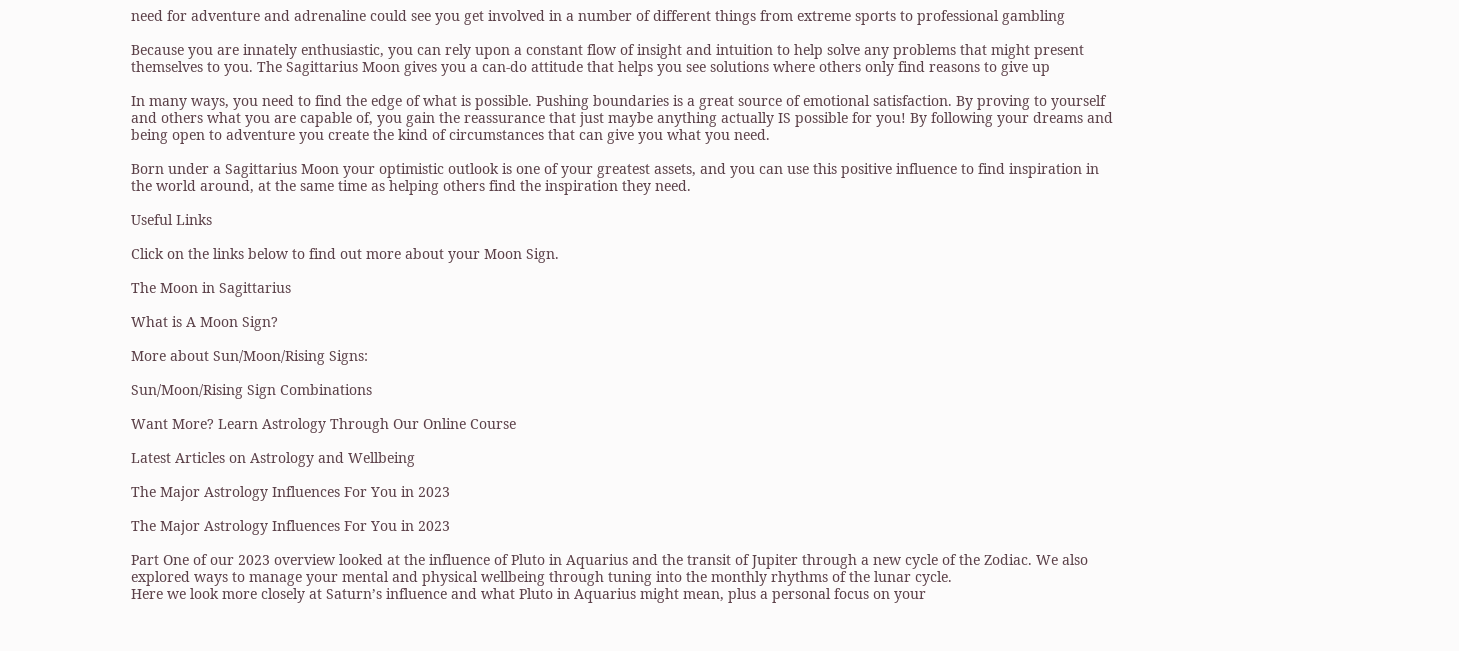need for adventure and adrenaline could see you get involved in a number of different things from extreme sports to professional gambling

Because you are innately enthusiastic, you can rely upon a constant flow of insight and intuition to help solve any problems that might present themselves to you. The Sagittarius Moon gives you a can-do attitude that helps you see solutions where others only find reasons to give up

In many ways, you need to find the edge of what is possible. Pushing boundaries is a great source of emotional satisfaction. By proving to yourself and others what you are capable of, you gain the reassurance that just maybe anything actually IS possible for you! By following your dreams and being open to adventure you create the kind of circumstances that can give you what you need.

Born under a Sagittarius Moon your optimistic outlook is one of your greatest assets, and you can use this positive influence to find inspiration in the world around, at the same time as helping others find the inspiration they need.

Useful Links

Click on the links below to find out more about your Moon Sign.

The Moon in Sagittarius

What is A Moon Sign?

More about Sun/Moon/Rising Signs:

Sun/Moon/Rising Sign Combinations

Want More? Learn Astrology Through Our Online Course

Latest Articles on Astrology and Wellbeing

The Major Astrology Influences For You in 2023

The Major Astrology Influences For You in 2023

Part One of our 2023 overview looked at the influence of Pluto in Aquarius and the transit of Jupiter through a new cycle of the Zodiac. We also explored ways to manage your mental and physical wellbeing through tuning into the monthly rhythms of the lunar cycle.
Here we look more closely at Saturn’s influence and what Pluto in Aquarius might mean, plus a personal focus on your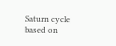Saturn cycle based on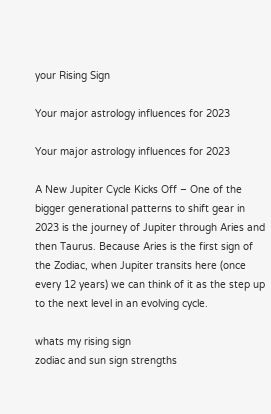your Rising Sign

Your major astrology influences for 2023

Your major astrology influences for 2023

A New Jupiter Cycle Kicks Off – One of the bigger generational patterns to shift gear in 2023 is the journey of Jupiter through Aries and then Taurus. Because Aries is the first sign of the Zodiac, when Jupiter transits here (once every 12 years) we can think of it as the step up to the next level in an evolving cycle.

whats my rising sign
zodiac and sun sign strengths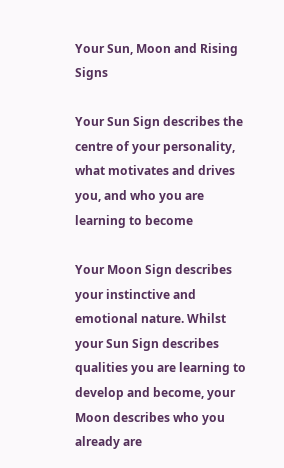Your Sun, Moon and Rising Signs

Your Sun Sign describes the centre of your personality, what motivates and drives you, and who you are learning to become

Your Moon Sign describes your instinctive and emotional nature. Whilst your Sun Sign describes qualities you are learning to develop and become, your Moon describes who you already are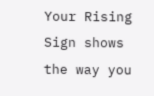Your Rising Sign shows the way you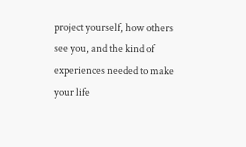project yourself, how others see you, and the kind of experiences needed to make your life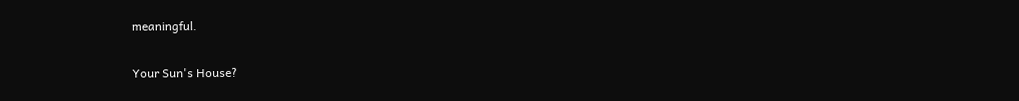meaningful.

Your Sun's House?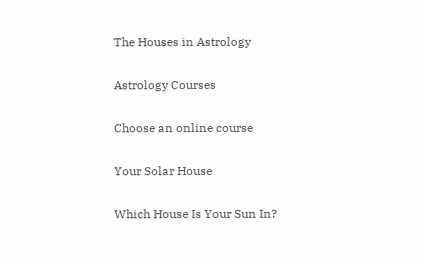The Houses in Astrology

Astrology Courses

Choose an online course

Your Solar House

Which House Is Your Sun In?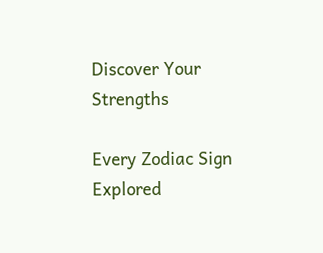Discover Your Strengths

Every Zodiac Sign Explored